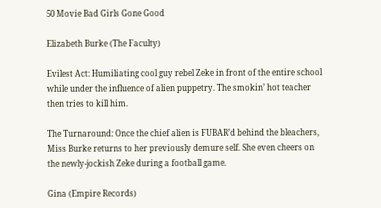50 Movie Bad Girls Gone Good

Elizabeth Burke (The Faculty)

Evilest Act: Humiliating cool guy rebel Zeke in front of the entire school while under the influence of alien puppetry. The smokin’ hot teacher then tries to kill him.

The Turnaround: Once the chief alien is FUBAR’d behind the bleachers, Miss Burke returns to her previously demure self. She even cheers on the newly-jockish Zeke during a football game.

Gina (Empire Records)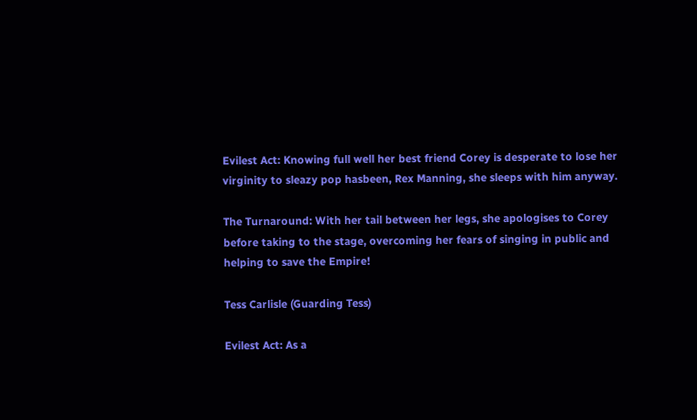Evilest Act: Knowing full well her best friend Corey is desperate to lose her virginity to sleazy pop hasbeen, Rex Manning, she sleeps with him anyway.

The Turnaround: With her tail between her legs, she apologises to Corey before taking to the stage, overcoming her fears of singing in public and helping to save the Empire!

Tess Carlisle (Guarding Tess)

Evilest Act: As a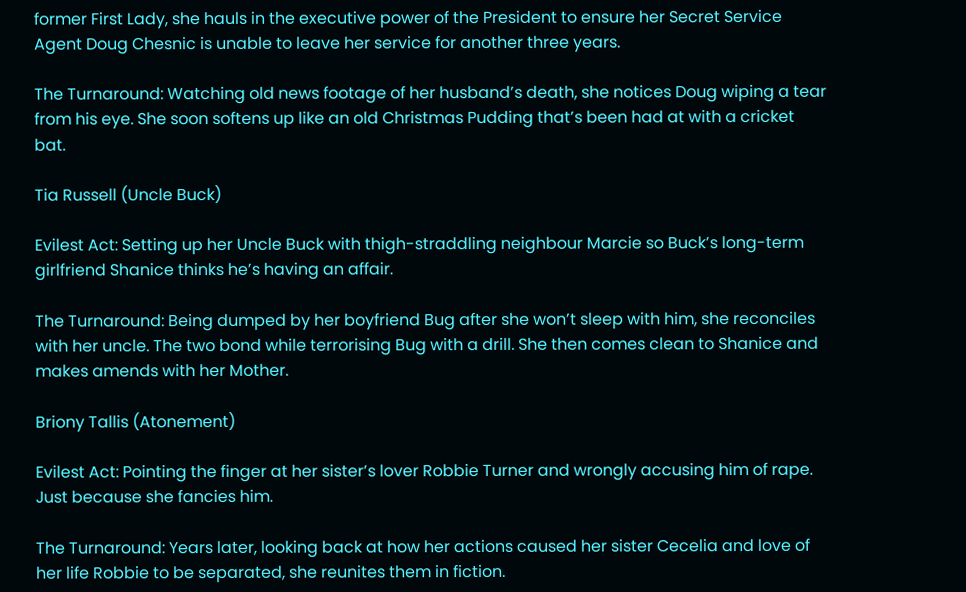former First Lady, she hauls in the executive power of the President to ensure her Secret Service Agent Doug Chesnic is unable to leave her service for another three years.

The Turnaround: Watching old news footage of her husband’s death, she notices Doug wiping a tear from his eye. She soon softens up like an old Christmas Pudding that’s been had at with a cricket bat.

Tia Russell (Uncle Buck)

Evilest Act: Setting up her Uncle Buck with thigh-straddling neighbour Marcie so Buck’s long-term girlfriend Shanice thinks he’s having an affair.

The Turnaround: Being dumped by her boyfriend Bug after she won’t sleep with him, she reconciles with her uncle. The two bond while terrorising Bug with a drill. She then comes clean to Shanice and makes amends with her Mother.

Briony Tallis (Atonement)

Evilest Act: Pointing the finger at her sister’s lover Robbie Turner and wrongly accusing him of rape. Just because she fancies him.

The Turnaround: Years later, looking back at how her actions caused her sister Cecelia and love of her life Robbie to be separated, she reunites them in fiction.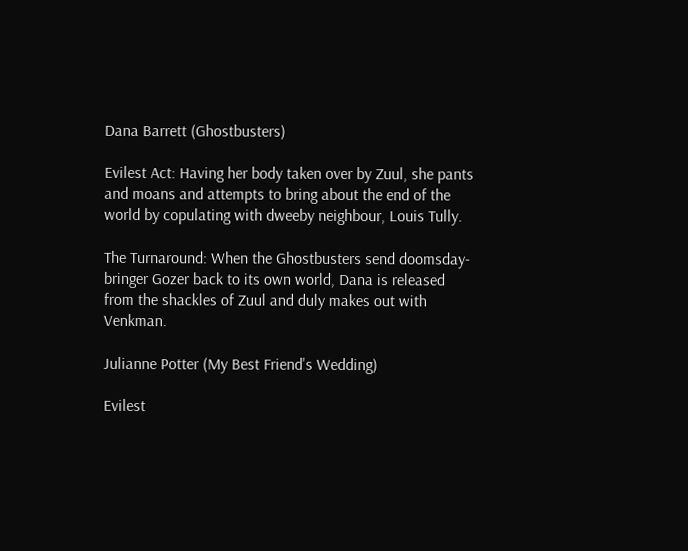Dana Barrett (Ghostbusters)

Evilest Act: Having her body taken over by Zuul, she pants and moans and attempts to bring about the end of the world by copulating with dweeby neighbour, Louis Tully.

The Turnaround: When the Ghostbusters send doomsday-bringer Gozer back to its own world, Dana is released from the shackles of Zuul and duly makes out with Venkman.

Julianne Potter (My Best Friend's Wedding)

Evilest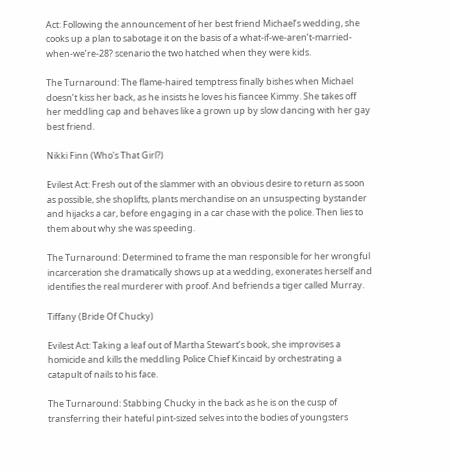Act: Following the announcement of her best friend Michael’s wedding, she cooks up a plan to sabotage it on the basis of a what-if-we-aren’t-married-when-we’re-28? scenario the two hatched when they were kids.

The Turnaround: The flame-haired temptress finally bishes when Michael doesn’t kiss her back, as he insists he loves his fiancee Kimmy. She takes off her meddling cap and behaves like a grown up by slow dancing with her gay best friend.

Nikki Finn (Who's That Girl?)

Evilest Act: Fresh out of the slammer with an obvious desire to return as soon as possible, she shoplifts, plants merchandise on an unsuspecting bystander and hijacks a car, before engaging in a car chase with the police. Then lies to them about why she was speeding.

The Turnaround: Determined to frame the man responsible for her wrongful incarceration she dramatically shows up at a wedding, exonerates herself and identifies the real murderer with proof. And befriends a tiger called Murray.

Tiffany (Bride Of Chucky)

Evilest Act: Taking a leaf out of Martha Stewart’s book, she improvises a homicide and kills the meddling Police Chief Kincaid by orchestrating a catapult of nails to his face.

The Turnaround: Stabbing Chucky in the back as he is on the cusp of transferring their hateful pint-sized selves into the bodies of youngsters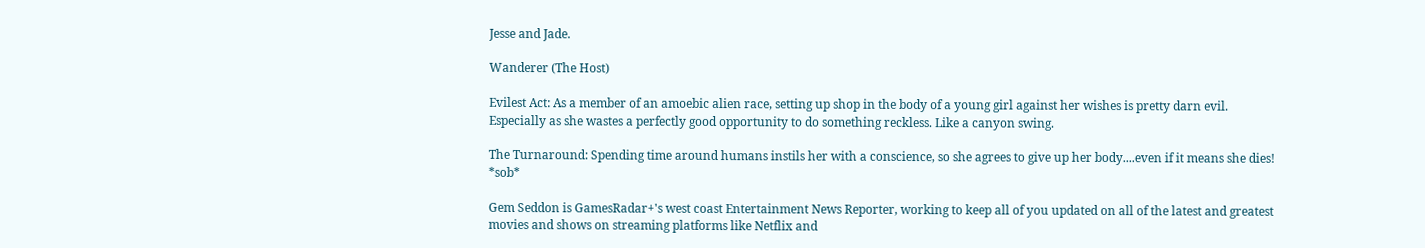Jesse and Jade.

Wanderer (The Host)

Evilest Act: As a member of an amoebic alien race, setting up shop in the body of a young girl against her wishes is pretty darn evil. Especially as she wastes a perfectly good opportunity to do something reckless. Like a canyon swing.

The Turnaround: Spending time around humans instils her with a conscience, so she agrees to give up her body....even if it means she dies! *sob*

Gem Seddon is GamesRadar+'s west coast Entertainment News Reporter, working to keep all of you updated on all of the latest and greatest movies and shows on streaming platforms like Netflix and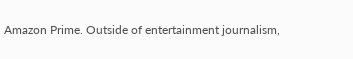Amazon Prime. Outside of entertainment journalism,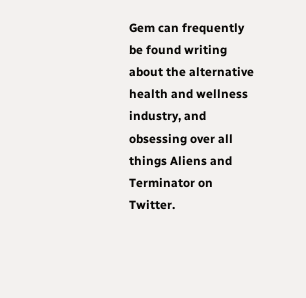Gem can frequently be found writing about the alternative health and wellness industry, and obsessing over all things Aliens and Terminator on Twitter.